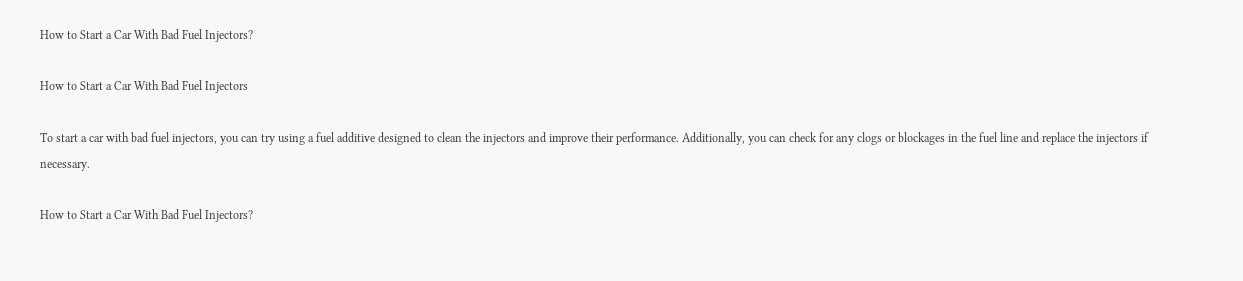How to Start a Car With Bad Fuel Injectors?

How to Start a Car With Bad Fuel Injectors

To start a car with bad fuel injectors, you can try using a fuel additive designed to clean the injectors and improve their performance. Additionally, you can check for any clogs or blockages in the fuel line and replace the injectors if necessary.

How to Start a Car With Bad Fuel Injectors?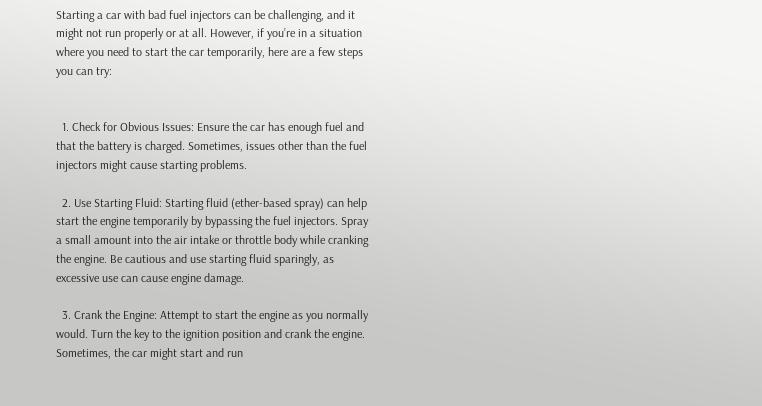Starting a car with bad fuel injectors can be challenging, and it might not run properly or at all. However, if you’re in a situation where you need to start the car temporarily, here are a few steps you can try:


  1. Check for Obvious Issues: Ensure the car has enough fuel and that the battery is charged. Sometimes, issues other than the fuel injectors might cause starting problems.

  2. Use Starting Fluid: Starting fluid (ether-based spray) can help start the engine temporarily by bypassing the fuel injectors. Spray a small amount into the air intake or throttle body while cranking the engine. Be cautious and use starting fluid sparingly, as excessive use can cause engine damage.

  3. Crank the Engine: Attempt to start the engine as you normally would. Turn the key to the ignition position and crank the engine. Sometimes, the car might start and run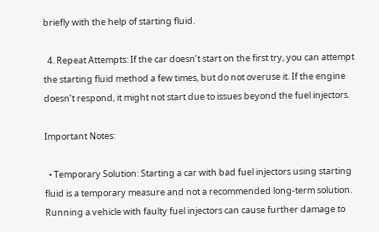briefly with the help of starting fluid.

  4. Repeat Attempts: If the car doesn’t start on the first try, you can attempt the starting fluid method a few times, but do not overuse it. If the engine doesn’t respond, it might not start due to issues beyond the fuel injectors.

Important Notes:

  • Temporary Solution: Starting a car with bad fuel injectors using starting fluid is a temporary measure and not a recommended long-term solution. Running a vehicle with faulty fuel injectors can cause further damage to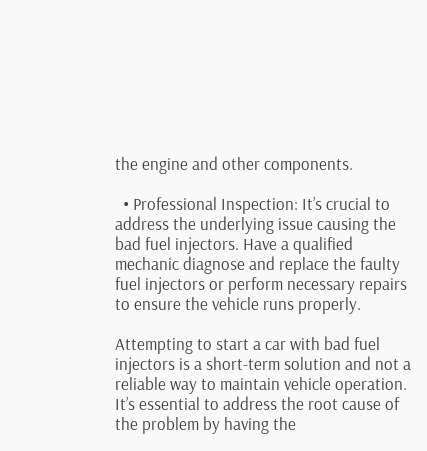the engine and other components.

  • Professional Inspection: It’s crucial to address the underlying issue causing the bad fuel injectors. Have a qualified mechanic diagnose and replace the faulty fuel injectors or perform necessary repairs to ensure the vehicle runs properly.

Attempting to start a car with bad fuel injectors is a short-term solution and not a reliable way to maintain vehicle operation. It’s essential to address the root cause of the problem by having the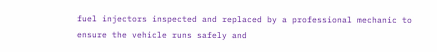fuel injectors inspected and replaced by a professional mechanic to ensure the vehicle runs safely and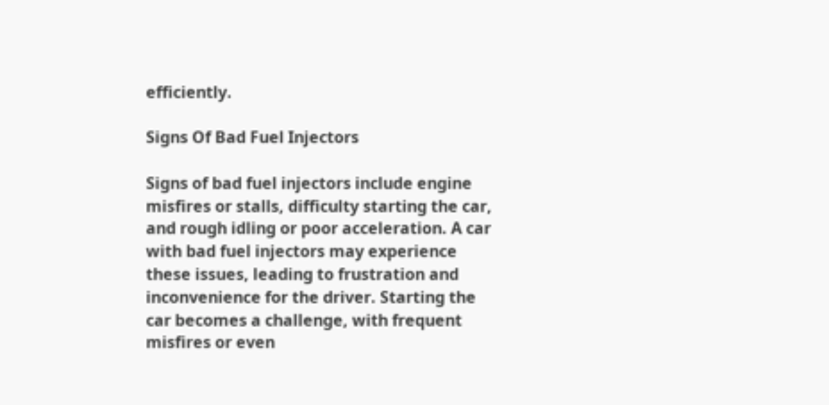efficiently.

Signs Of Bad Fuel Injectors

Signs of bad fuel injectors include engine misfires or stalls, difficulty starting the car, and rough idling or poor acceleration. A car with bad fuel injectors may experience these issues, leading to frustration and inconvenience for the driver. Starting the car becomes a challenge, with frequent misfires or even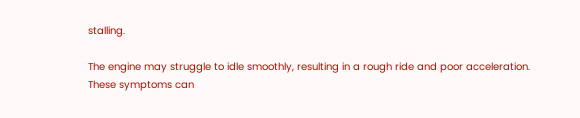stalling.

The engine may struggle to idle smoothly, resulting in a rough ride and poor acceleration. These symptoms can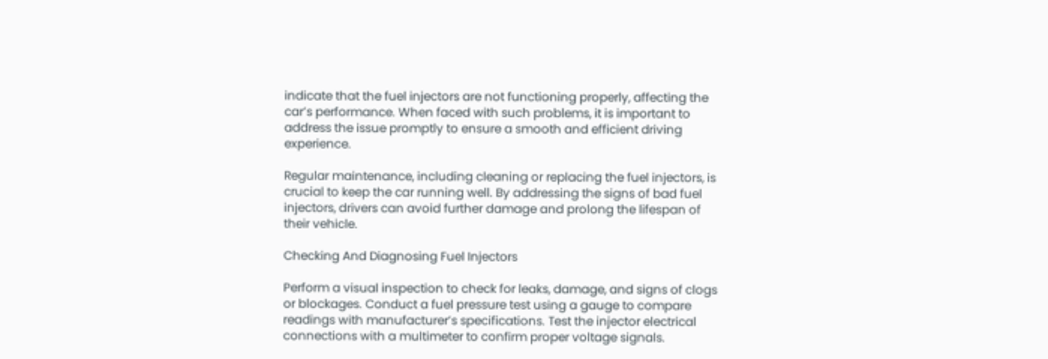indicate that the fuel injectors are not functioning properly, affecting the car’s performance. When faced with such problems, it is important to address the issue promptly to ensure a smooth and efficient driving experience.

Regular maintenance, including cleaning or replacing the fuel injectors, is crucial to keep the car running well. By addressing the signs of bad fuel injectors, drivers can avoid further damage and prolong the lifespan of their vehicle.

Checking And Diagnosing Fuel Injectors

Perform a visual inspection to check for leaks, damage, and signs of clogs or blockages. Conduct a fuel pressure test using a gauge to compare readings with manufacturer’s specifications. Test the injector electrical connections with a multimeter to confirm proper voltage signals.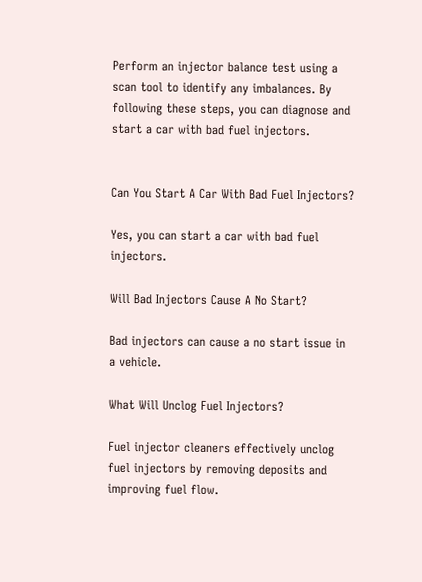Perform an injector balance test using a scan tool to identify any imbalances. By following these steps, you can diagnose and start a car with bad fuel injectors.


Can You Start A Car With Bad Fuel Injectors?

Yes, you can start a car with bad fuel injectors.

Will Bad Injectors Cause A No Start?

Bad injectors can cause a no start issue in a vehicle.

What Will Unclog Fuel Injectors?

Fuel injector cleaners effectively unclog fuel injectors by removing deposits and improving fuel flow.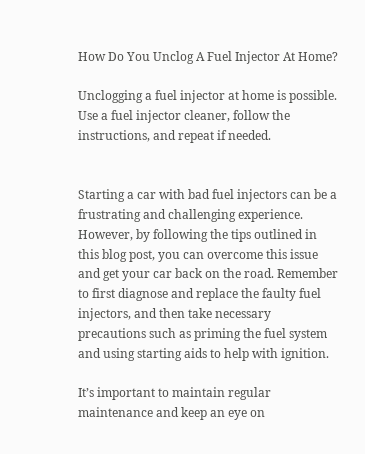How Do You Unclog A Fuel Injector At Home?

Unclogging a fuel injector at home is possible. Use a fuel injector cleaner, follow the instructions, and repeat if needed.


Starting a car with bad fuel injectors can be a frustrating and challenging experience. However, by following the tips outlined in this blog post, you can overcome this issue and get your car back on the road. Remember to first diagnose and replace the faulty fuel injectors, and then take necessary precautions such as priming the fuel system and using starting aids to help with ignition.

It’s important to maintain regular maintenance and keep an eye on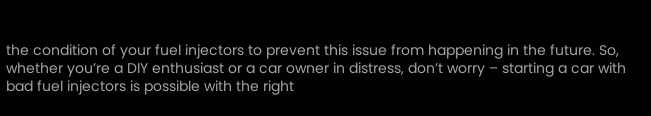the condition of your fuel injectors to prevent this issue from happening in the future. So, whether you’re a DIY enthusiast or a car owner in distress, don’t worry – starting a car with bad fuel injectors is possible with the right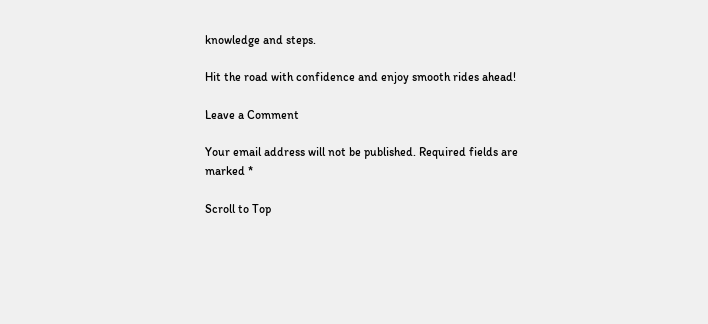knowledge and steps.

Hit the road with confidence and enjoy smooth rides ahead!

Leave a Comment

Your email address will not be published. Required fields are marked *

Scroll to Top